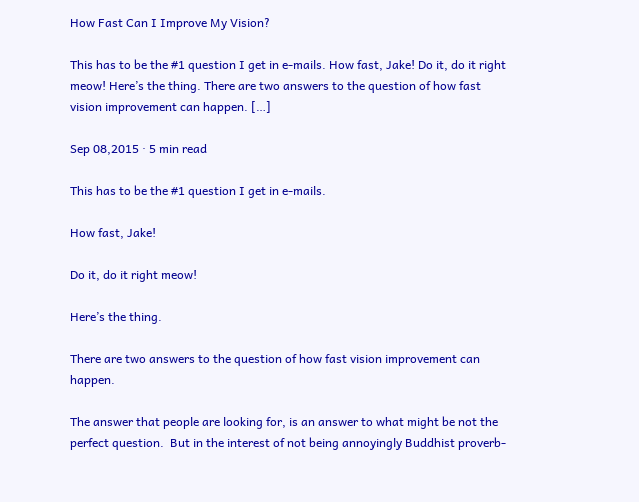How Fast Can I Improve My Vision?

This has to be the #1 question I get in e-mails. How fast, Jake! Do it, do it right meow! Here’s the thing. There are two answers to the question of how fast vision improvement can happen. […]

Sep 08,2015 · 5 min read

This has to be the #1 question I get in e-mails.

How fast, Jake!

Do it, do it right meow!

Here’s the thing.

There are two answers to the question of how fast vision improvement can happen.

The answer that people are looking for, is an answer to what might be not the perfect question.  But in the interest of not being annoyingly Buddhist proverb-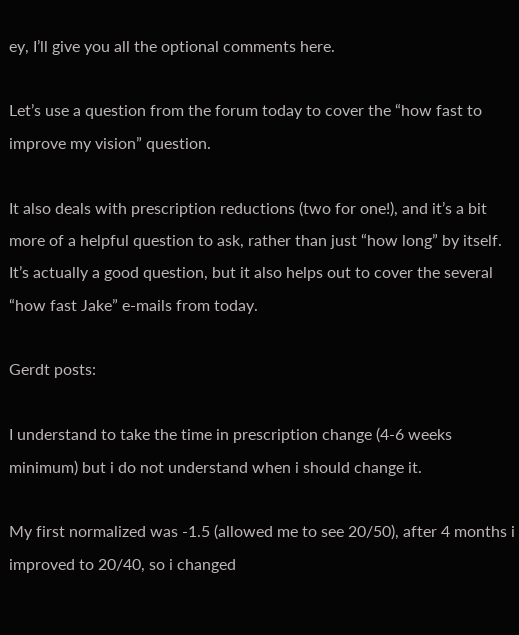ey, I’ll give you all the optional comments here.

Let’s use a question from the forum today to cover the “how fast to improve my vision” question.

It also deals with prescription reductions (two for one!), and it’s a bit more of a helpful question to ask, rather than just “how long” by itself.  It’s actually a good question, but it also helps out to cover the several “how fast Jake” e-mails from today.

Gerdt posts:

I understand to take the time in prescription change (4-6 weeks minimum) but i do not understand when i should change it.

My first normalized was -1.5 (allowed me to see 20/50), after 4 months i improved to 20/40, so i changed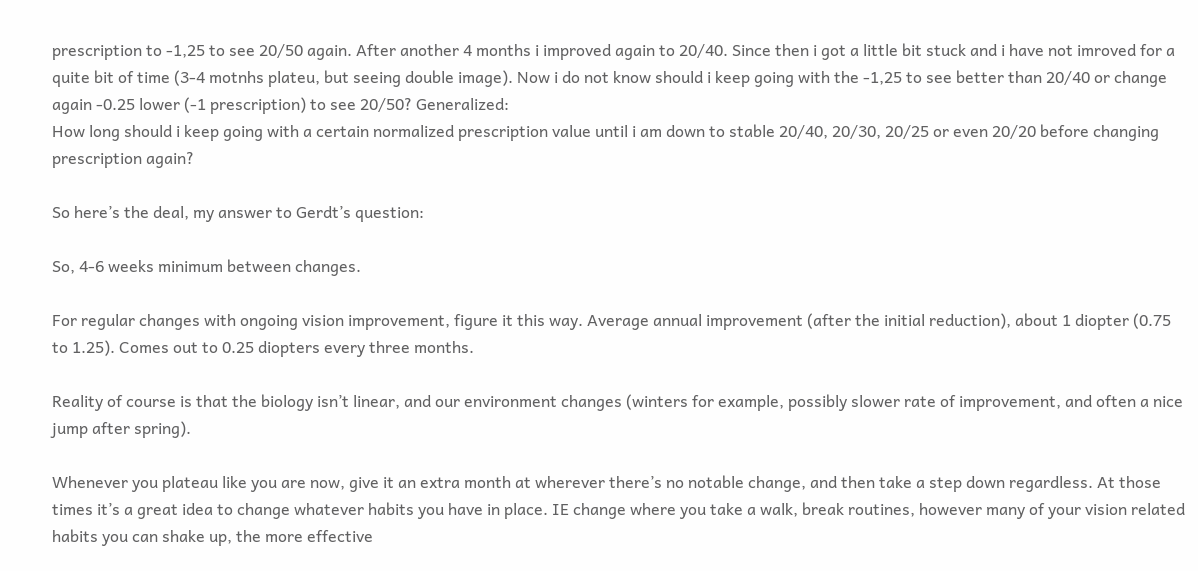prescription to -1,25 to see 20/50 again. After another 4 months i improved again to 20/40. Since then i got a little bit stuck and i have not imroved for a quite bit of time (3-4 motnhs plateu, but seeing double image). Now i do not know should i keep going with the -1,25 to see better than 20/40 or change again -0.25 lower (-1 prescription) to see 20/50? Generalized:
How long should i keep going with a certain normalized prescription value until i am down to stable 20/40, 20/30, 20/25 or even 20/20 before changing prescription again?

So here’s the deal, my answer to Gerdt’s question:

So, 4-6 weeks minimum between changes.

For regular changes with ongoing vision improvement, figure it this way. Average annual improvement (after the initial reduction), about 1 diopter (0.75 to 1.25). Comes out to 0.25 diopters every three months.

Reality of course is that the biology isn’t linear, and our environment changes (winters for example, possibly slower rate of improvement, and often a nice jump after spring).

Whenever you plateau like you are now, give it an extra month at wherever there’s no notable change, and then take a step down regardless. At those times it’s a great idea to change whatever habits you have in place. IE change where you take a walk, break routines, however many of your vision related habits you can shake up, the more effective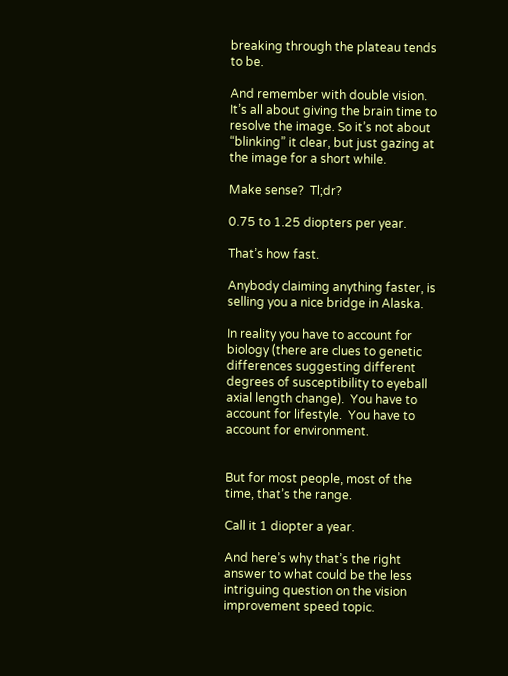breaking through the plateau tends to be.

And remember with double vision. It’s all about giving the brain time to resolve the image. So it’s not about “blinking” it clear, but just gazing at the image for a short while.

Make sense?  Tl;dr?

0.75 to 1.25 diopters per year.

That’s how fast.

Anybody claiming anything faster, is selling you a nice bridge in Alaska.

In reality you have to account for biology (there are clues to genetic differences suggesting different degrees of susceptibility to eyeball axial length change).  You have to account for lifestyle.  You have to account for environment.


But for most people, most of the time, that’s the range.

Call it 1 diopter a year.

And here’s why that’s the right answer to what could be the less intriguing question on the vision improvement speed topic.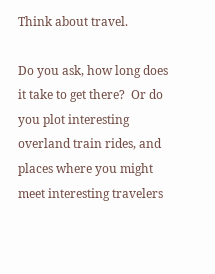Think about travel.

Do you ask, how long does it take to get there?  Or do you plot interesting overland train rides, and places where you might meet interesting travelers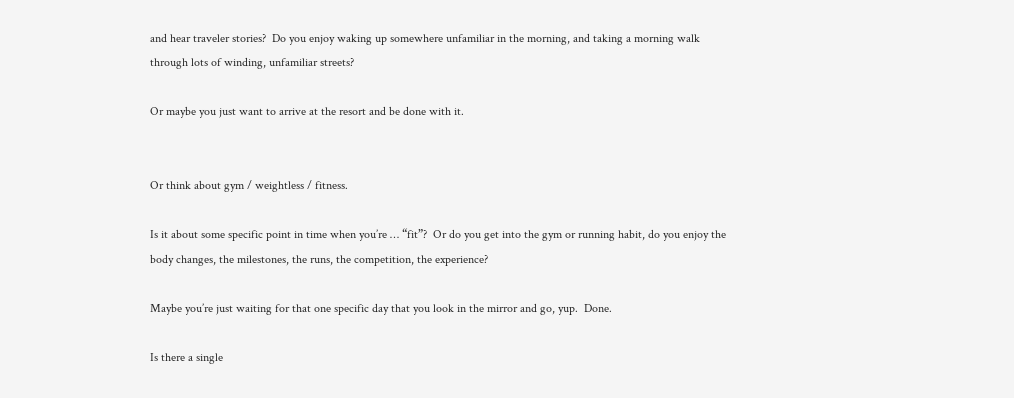and hear traveler stories?  Do you enjoy waking up somewhere unfamiliar in the morning, and taking a morning walk through lots of winding, unfamiliar streets?

Or maybe you just want to arrive at the resort and be done with it.


Or think about gym / weightless / fitness.

Is it about some specific point in time when you’re … “fit”?  Or do you get into the gym or running habit, do you enjoy the body changes, the milestones, the runs, the competition, the experience?

Maybe you’re just waiting for that one specific day that you look in the mirror and go, yup.  Done.

Is there a single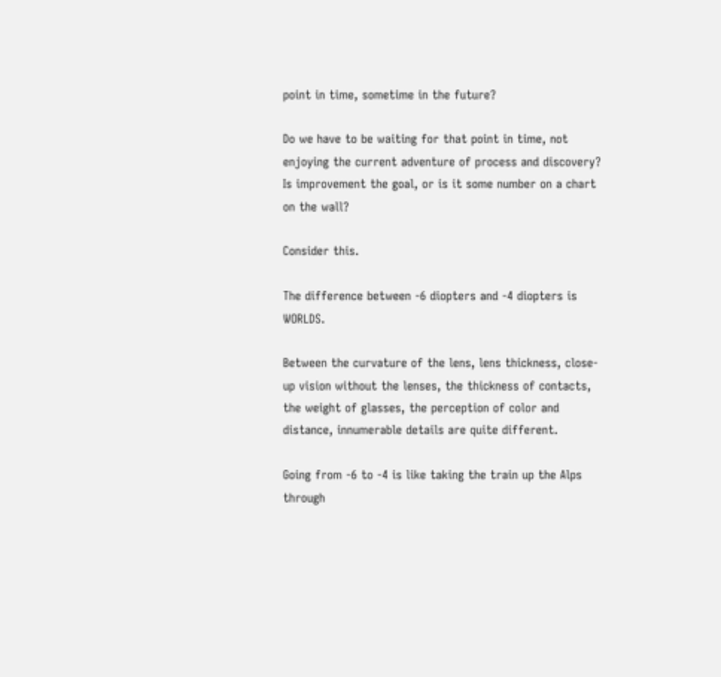point in time, sometime in the future?

Do we have to be waiting for that point in time, not enjoying the current adventure of process and discovery?  Is improvement the goal, or is it some number on a chart on the wall?

Consider this.

The difference between -6 diopters and -4 diopters is WORLDS.

Between the curvature of the lens, lens thickness, close-up vision without the lenses, the thickness of contacts, the weight of glasses, the perception of color and distance, innumerable details are quite different.

Going from -6 to -4 is like taking the train up the Alps through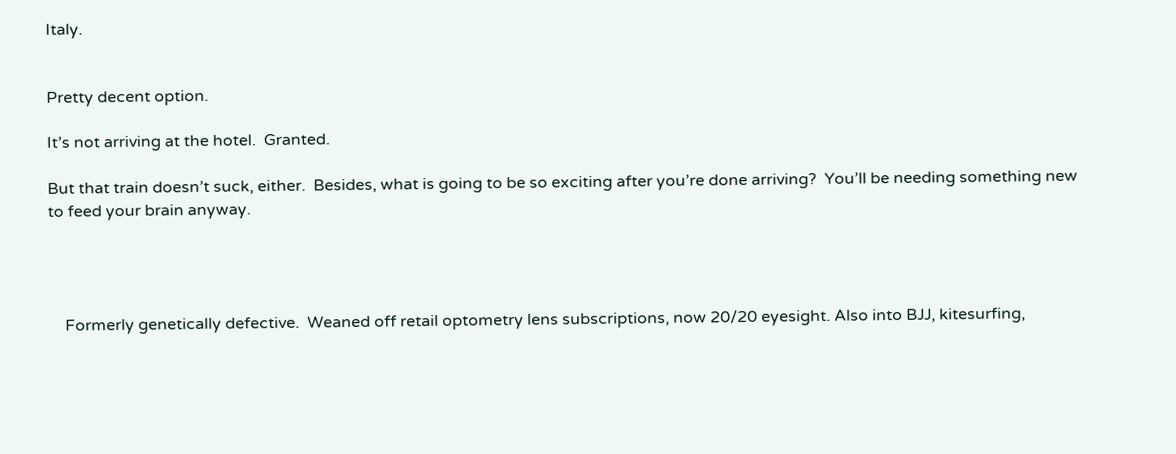Italy.


Pretty decent option.

It’s not arriving at the hotel.  Granted.

But that train doesn’t suck, either.  Besides, what is going to be so exciting after you’re done arriving?  You’ll be needing something new to feed your brain anyway.




    Formerly genetically defective.  Weaned off retail optometry lens subscriptions, now 20/20 eyesight. Also into BJJ, kitesurfing,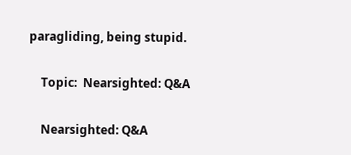paragliding, being stupid.

    Topic:  Nearsighted: Q&A

    Nearsighted: Q&A